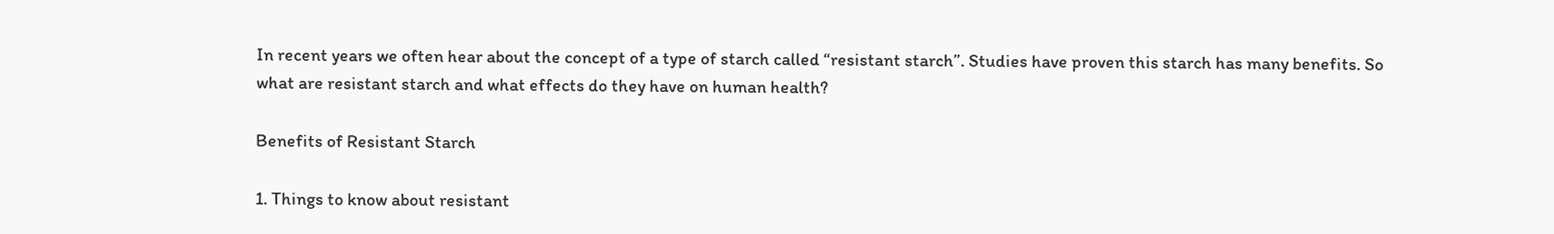In recent years we often hear about the concept of a type of starch called “resistant starch”. Studies have proven this starch has many benefits. So what are resistant starch and what effects do they have on human health?

Benefits of Resistant Starch

1. Things to know about resistant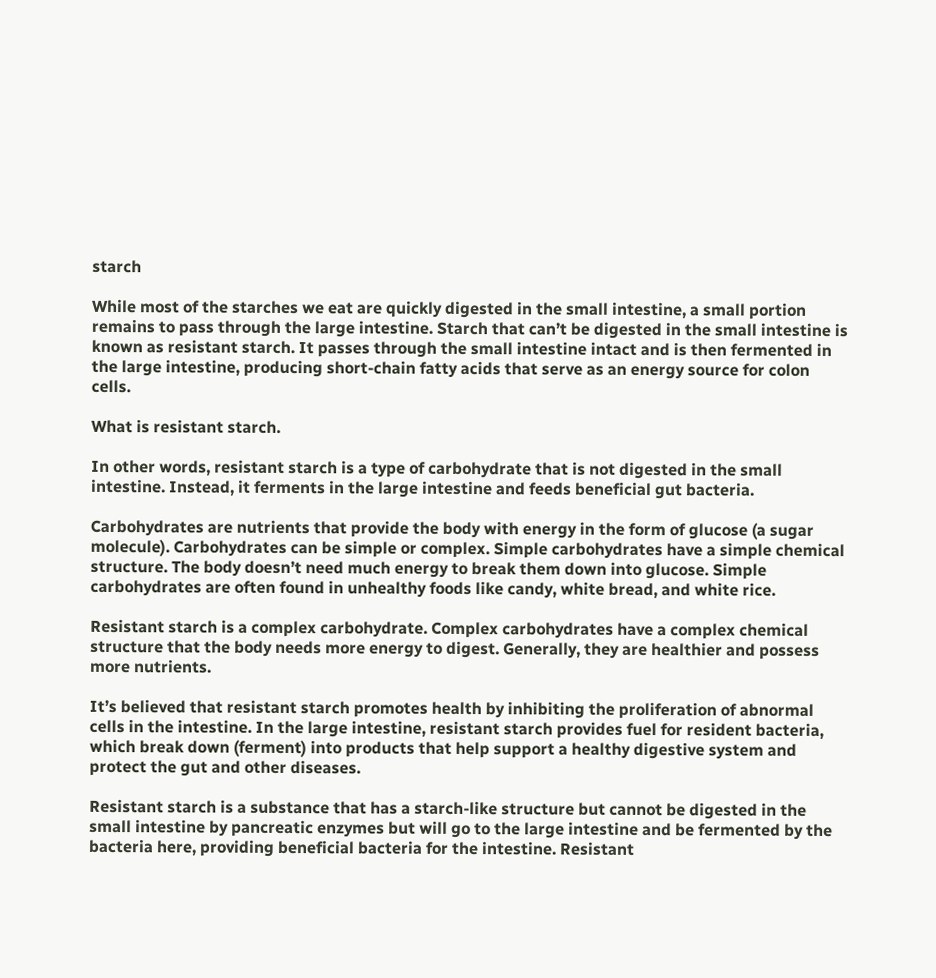starch

While most of the starches we eat are quickly digested in the small intestine, a small portion remains to pass through the large intestine. Starch that can’t be digested in the small intestine is known as resistant starch. It passes through the small intestine intact and is then fermented in the large intestine, producing short-chain fatty acids that serve as an energy source for colon cells.

What is resistant starch.

In other words, resistant starch is a type of carbohydrate that is not digested in the small intestine. Instead, it ferments in the large intestine and feeds beneficial gut bacteria.

Carbohydrates are nutrients that provide the body with energy in the form of glucose (a sugar molecule). Carbohydrates can be simple or complex. Simple carbohydrates have a simple chemical structure. The body doesn’t need much energy to break them down into glucose. Simple carbohydrates are often found in unhealthy foods like candy, white bread, and white rice.

Resistant starch is a complex carbohydrate. Complex carbohydrates have a complex chemical structure that the body needs more energy to digest. Generally, they are healthier and possess more nutrients.

It’s believed that resistant starch promotes health by inhibiting the proliferation of abnormal cells in the intestine. In the large intestine, resistant starch provides fuel for resident bacteria, which break down (ferment) into products that help support a healthy digestive system and protect the gut and other diseases.

Resistant starch is a substance that has a starch-like structure but cannot be digested in the small intestine by pancreatic enzymes but will go to the large intestine and be fermented by the bacteria here, providing beneficial bacteria for the intestine. Resistant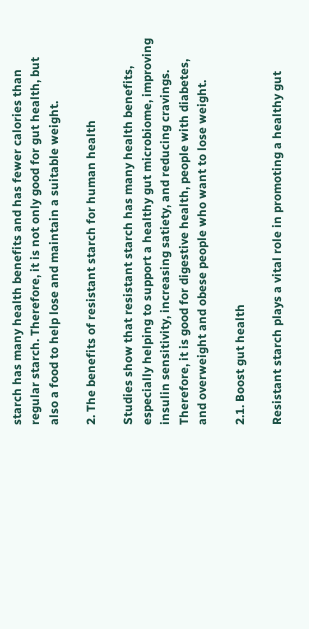starch has many health benefits and has fewer calories than regular starch. Therefore, it is not only good for gut health, but also a food to help lose and maintain a suitable weight.

2. The benefits of resistant starch for human health

Studies show that resistant starch has many health benefits, especially helping to support a healthy gut microbiome, improving insulin sensitivity, increasing satiety, and reducing cravings. Therefore, it is good for digestive health, people with diabetes, and overweight and obese people who want to lose weight.

2.1. Boost gut health

Resistant starch plays a vital role in promoting a healthy gut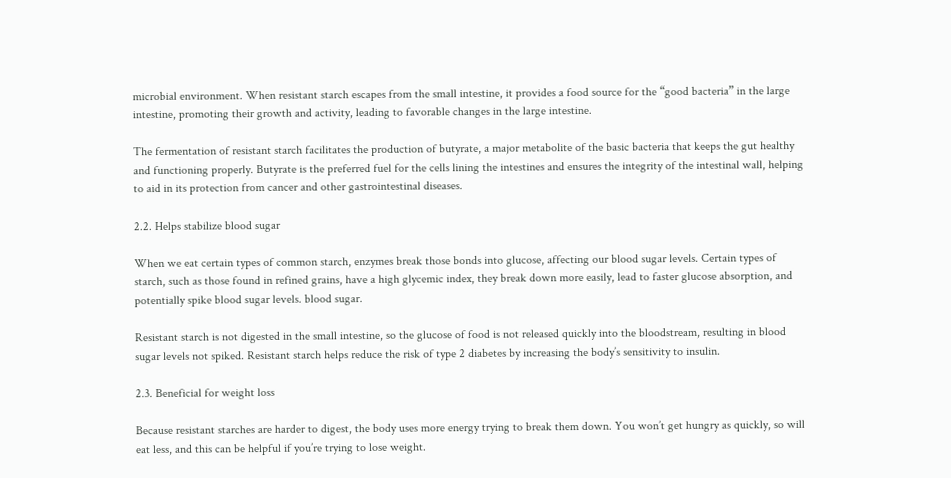microbial environment. When resistant starch escapes from the small intestine, it provides a food source for the “good bacteria” in the large intestine, promoting their growth and activity, leading to favorable changes in the large intestine.

The fermentation of resistant starch facilitates the production of butyrate, a major metabolite of the basic bacteria that keeps the gut healthy and functioning properly. Butyrate is the preferred fuel for the cells lining the intestines and ensures the integrity of the intestinal wall, helping to aid in its protection from cancer and other gastrointestinal diseases.

2.2. Helps stabilize blood sugar

When we eat certain types of common starch, enzymes break those bonds into glucose, affecting our blood sugar levels. Certain types of starch, such as those found in refined grains, have a high glycemic index, they break down more easily, lead to faster glucose absorption, and potentially spike blood sugar levels. blood sugar.

Resistant starch is not digested in the small intestine, so the glucose of food is not released quickly into the bloodstream, resulting in blood sugar levels not spiked. Resistant starch helps reduce the risk of type 2 diabetes by increasing the body’s sensitivity to insulin.

2.3. Beneficial for weight loss

Because resistant starches are harder to digest, the body uses more energy trying to break them down. You won’t get hungry as quickly, so will eat less, and this can be helpful if you’re trying to lose weight.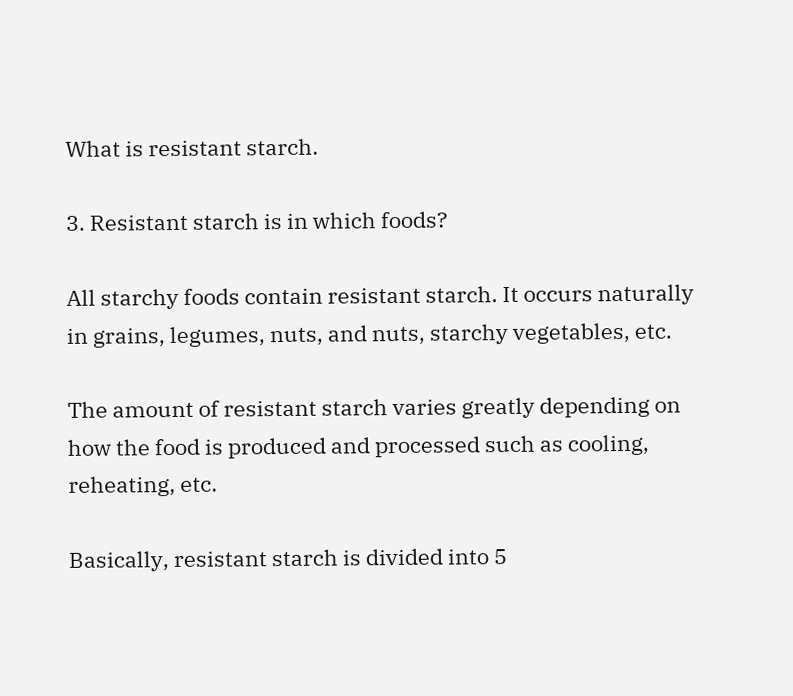What is resistant starch.

3. Resistant starch is in which foods?

All starchy foods contain resistant starch. It occurs naturally in grains, legumes, nuts, and nuts, starchy vegetables, etc.

The amount of resistant starch varies greatly depending on how the food is produced and processed such as cooling, reheating, etc.

Basically, resistant starch is divided into 5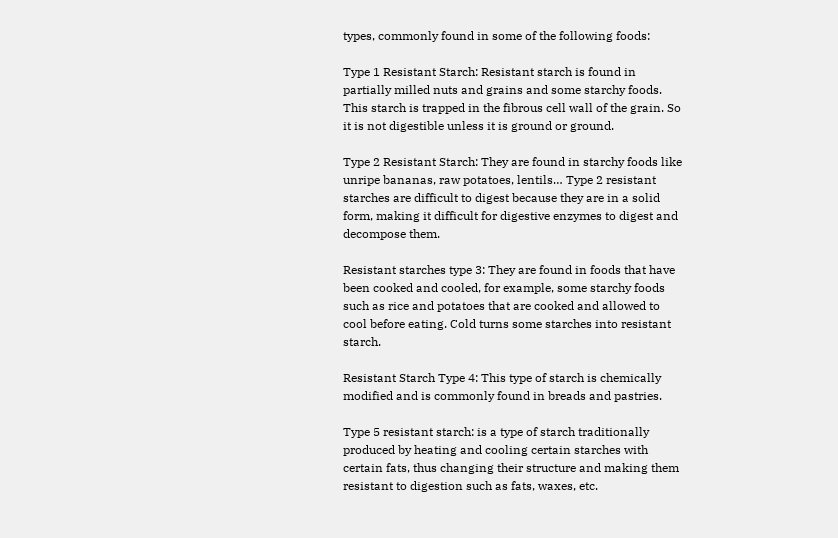types, commonly found in some of the following foods:

Type 1 Resistant Starch: Resistant starch is found in partially milled nuts and grains and some starchy foods. This starch is trapped in the fibrous cell wall of the grain. So it is not digestible unless it is ground or ground.

Type 2 Resistant Starch: They are found in starchy foods like unripe bananas, raw potatoes, lentils… Type 2 resistant starches are difficult to digest because they are in a solid form, making it difficult for digestive enzymes to digest and decompose them.

Resistant starches type 3: They are found in foods that have been cooked and cooled, for example, some starchy foods such as rice and potatoes that are cooked and allowed to cool before eating. Cold turns some starches into resistant starch.

Resistant Starch Type 4: This type of starch is chemically modified and is commonly found in breads and pastries.

Type 5 resistant starch: is a type of starch traditionally produced by heating and cooling certain starches with certain fats, thus changing their structure and making them resistant to digestion such as fats, waxes, etc.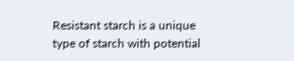Resistant starch is a unique type of starch with potential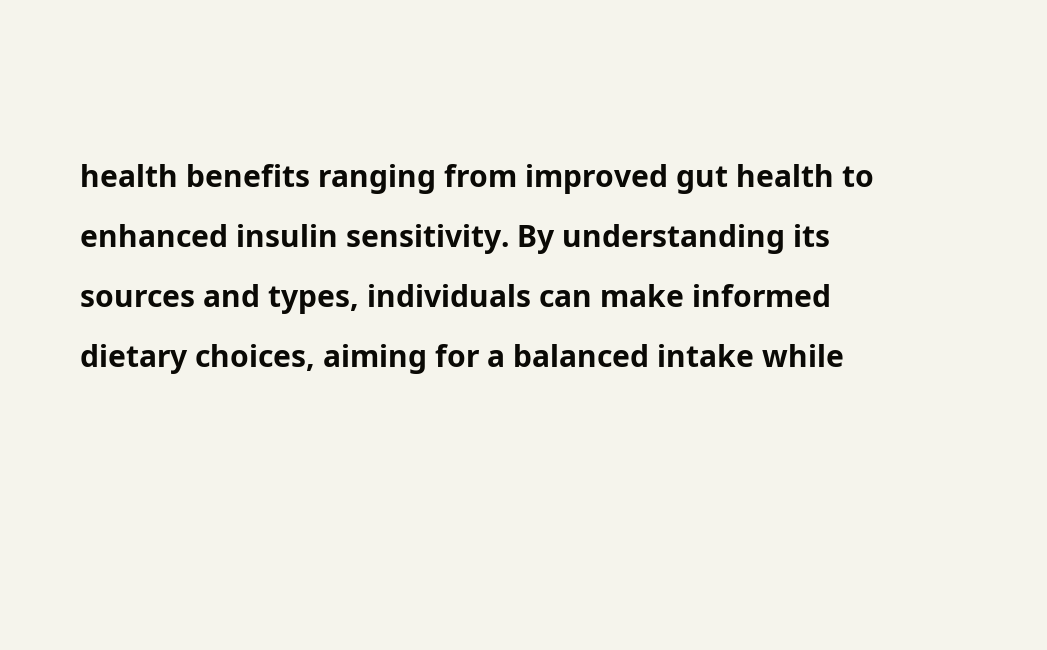health benefits ranging from improved gut health to enhanced insulin sensitivity. By understanding its sources and types, individuals can make informed dietary choices, aiming for a balanced intake while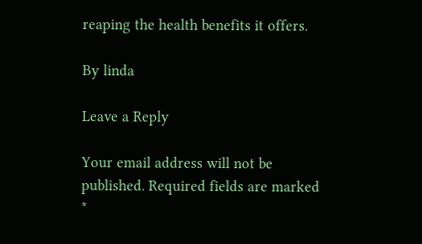reaping the health benefits it offers.

By linda

Leave a Reply

Your email address will not be published. Required fields are marked *